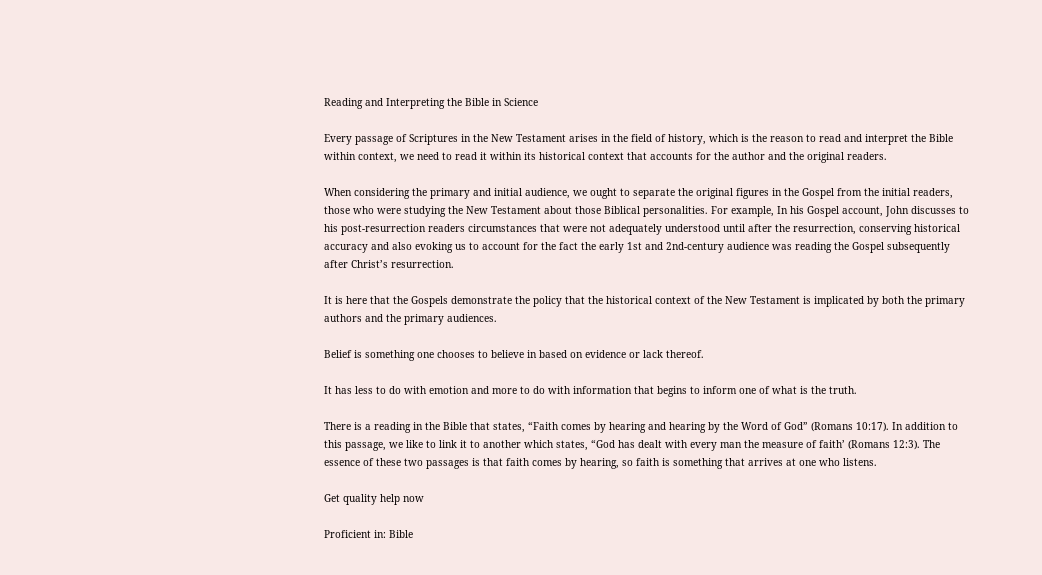Reading and Interpreting the Bible in Science

Every passage of Scriptures in the New Testament arises in the field of history, which is the reason to read and interpret the Bible within context, we need to read it within its historical context that accounts for the author and the original readers.

When considering the primary and initial audience, we ought to separate the original figures in the Gospel from the initial readers, those who were studying the New Testament about those Biblical personalities. For example, In his Gospel account, John discusses to his post-resurrection readers circumstances that were not adequately understood until after the resurrection, conserving historical accuracy and also evoking us to account for the fact the early 1st and 2nd-century audience was reading the Gospel subsequently after Christ’s resurrection.

It is here that the Gospels demonstrate the policy that the historical context of the New Testament is implicated by both the primary authors and the primary audiences.

Belief is something one chooses to believe in based on evidence or lack thereof.

It has less to do with emotion and more to do with information that begins to inform one of what is the truth.

There is a reading in the Bible that states, “Faith comes by hearing and hearing by the Word of God” (Romans 10:17). In addition to this passage, we like to link it to another which states, “God has dealt with every man the measure of faith’ (Romans 12:3). The essence of these two passages is that faith comes by hearing, so faith is something that arrives at one who listens.

Get quality help now

Proficient in: Bible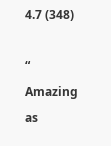4.7 (348)

“ Amazing as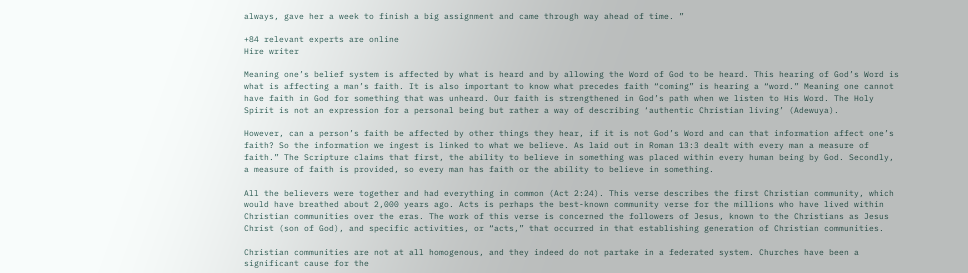always, gave her a week to finish a big assignment and came through way ahead of time. ”

+84 relevant experts are online
Hire writer

Meaning one’s belief system is affected by what is heard and by allowing the Word of God to be heard. This hearing of God’s Word is what is affecting a man’s faith. It is also important to know what precedes faith “coming” is hearing a “word.” Meaning one cannot have faith in God for something that was unheard. Our faith is strengthened in God’s path when we listen to His Word. The Holy Spirit is not an expression for a personal being but rather a way of describing ‘authentic Christian living’ (Adewuya).

However, can a person’s faith be affected by other things they hear, if it is not God’s Word and can that information affect one’s faith? So the information we ingest is linked to what we believe. As laid out in Roman 13:3 dealt with every man a measure of faith.” The Scripture claims that first, the ability to believe in something was placed within every human being by God. Secondly, a measure of faith is provided, so every man has faith or the ability to believe in something.

All the believers were together and had everything in common (Act 2:24). This verse describes the first Christian community, which would have breathed about 2,000 years ago. Acts is perhaps the best-known community verse for the millions who have lived within Christian communities over the eras. The work of this verse is concerned the followers of Jesus, known to the Christians as Jesus Christ (son of God), and specific activities, or “acts,” that occurred in that establishing generation of Christian communities.

Christian communities are not at all homogenous, and they indeed do not partake in a federated system. Churches have been a significant cause for the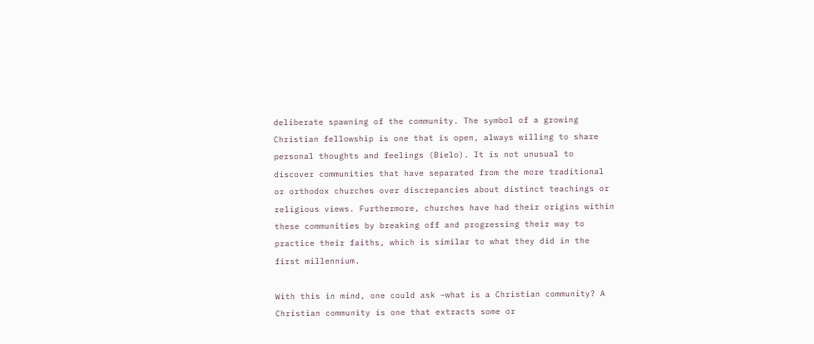deliberate spawning of the community. The symbol of a growing Christian fellowship is one that is open, always willing to share personal thoughts and feelings (Bielo). It is not unusual to discover communities that have separated from the more traditional or orthodox churches over discrepancies about distinct teachings or religious views. Furthermore, churches have had their origins within these communities by breaking off and progressing their way to practice their faiths, which is similar to what they did in the first millennium.

With this in mind, one could ask –what is a Christian community? A Christian community is one that extracts some or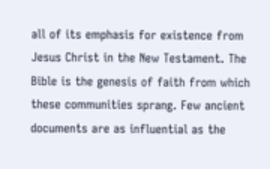all of its emphasis for existence from Jesus Christ in the New Testament. The Bible is the genesis of faith from which these communities sprang. Few ancient documents are as influential as the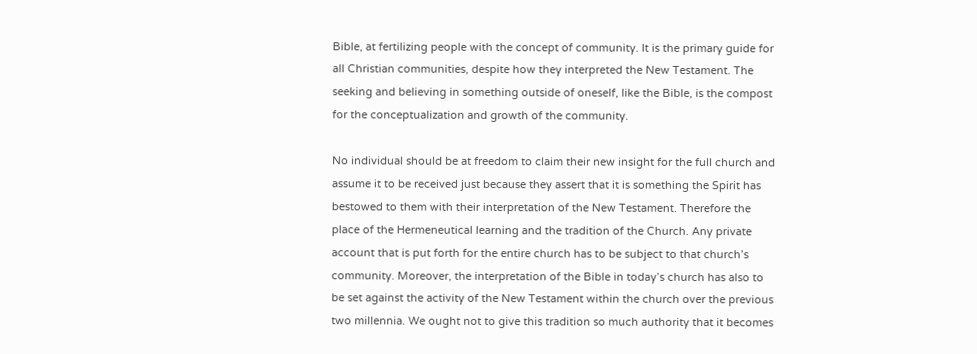Bible, at fertilizing people with the concept of community. It is the primary guide for all Christian communities, despite how they interpreted the New Testament. The seeking and believing in something outside of oneself, like the Bible, is the compost for the conceptualization and growth of the community.

No individual should be at freedom to claim their new insight for the full church and assume it to be received just because they assert that it is something the Spirit has bestowed to them with their interpretation of the New Testament. Therefore the place of the Hermeneutical learning and the tradition of the Church. Any private account that is put forth for the entire church has to be subject to that church’s community. Moreover, the interpretation of the Bible in today’s church has also to be set against the activity of the New Testament within the church over the previous two millennia. We ought not to give this tradition so much authority that it becomes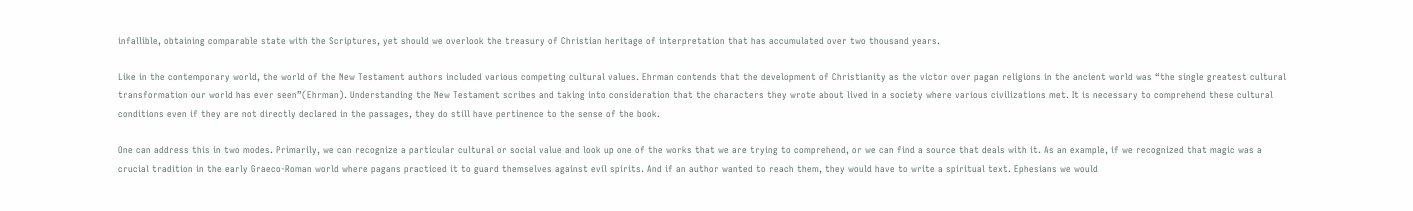infallible, obtaining comparable state with the Scriptures, yet should we overlook the treasury of Christian heritage of interpretation that has accumulated over two thousand years.

Like in the contemporary world, the world of the New Testament authors included various competing cultural values. Ehrman contends that the development of Christianity as the victor over pagan religions in the ancient world was “the single greatest cultural transformation our world has ever seen”(Ehrman). Understanding the New Testament scribes and taking into consideration that the characters they wrote about lived in a society where various civilizations met. It is necessary to comprehend these cultural conditions even if they are not directly declared in the passages, they do still have pertinence to the sense of the book.

One can address this in two modes. Primarily, we can recognize a particular cultural or social value and look up one of the works that we are trying to comprehend, or we can find a source that deals with it. As an example, if we recognized that magic was a crucial tradition in the early Graeco-Roman world where pagans practiced it to guard themselves against evil spirits. And if an author wanted to reach them, they would have to write a spiritual text. Ephesians we would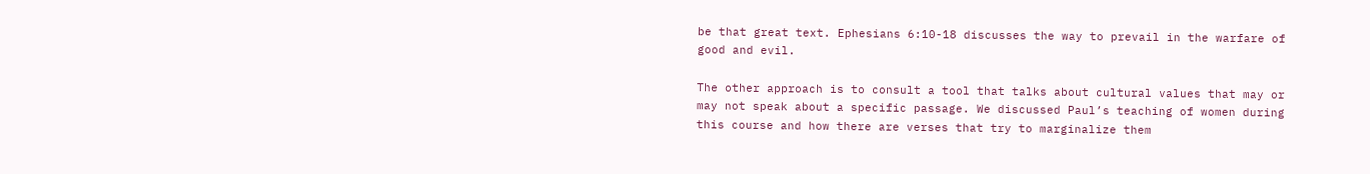be that great text. Ephesians 6:10-18 discusses the way to prevail in the warfare of good and evil.

The other approach is to consult a tool that talks about cultural values that may or may not speak about a specific passage. We discussed Paul’s teaching of women during this course and how there are verses that try to marginalize them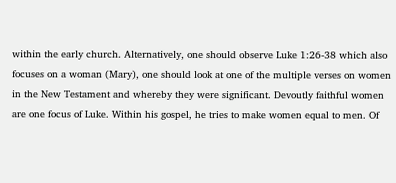within the early church. Alternatively, one should observe Luke 1:26-38 which also focuses on a woman (Mary), one should look at one of the multiple verses on women in the New Testament and whereby they were significant. Devoutly faithful women are one focus of Luke. Within his gospel, he tries to make women equal to men. Of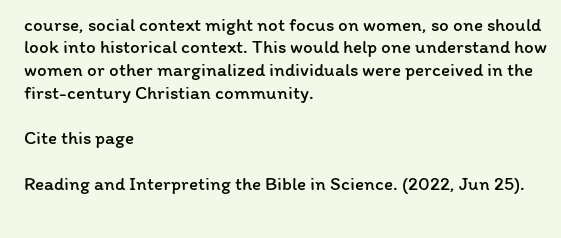course, social context might not focus on women, so one should look into historical context. This would help one understand how women or other marginalized individuals were perceived in the first-century Christian community.

Cite this page

Reading and Interpreting the Bible in Science. (2022, Jun 25).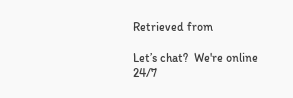Retrieved from

Let’s chat?  We're online 24/7